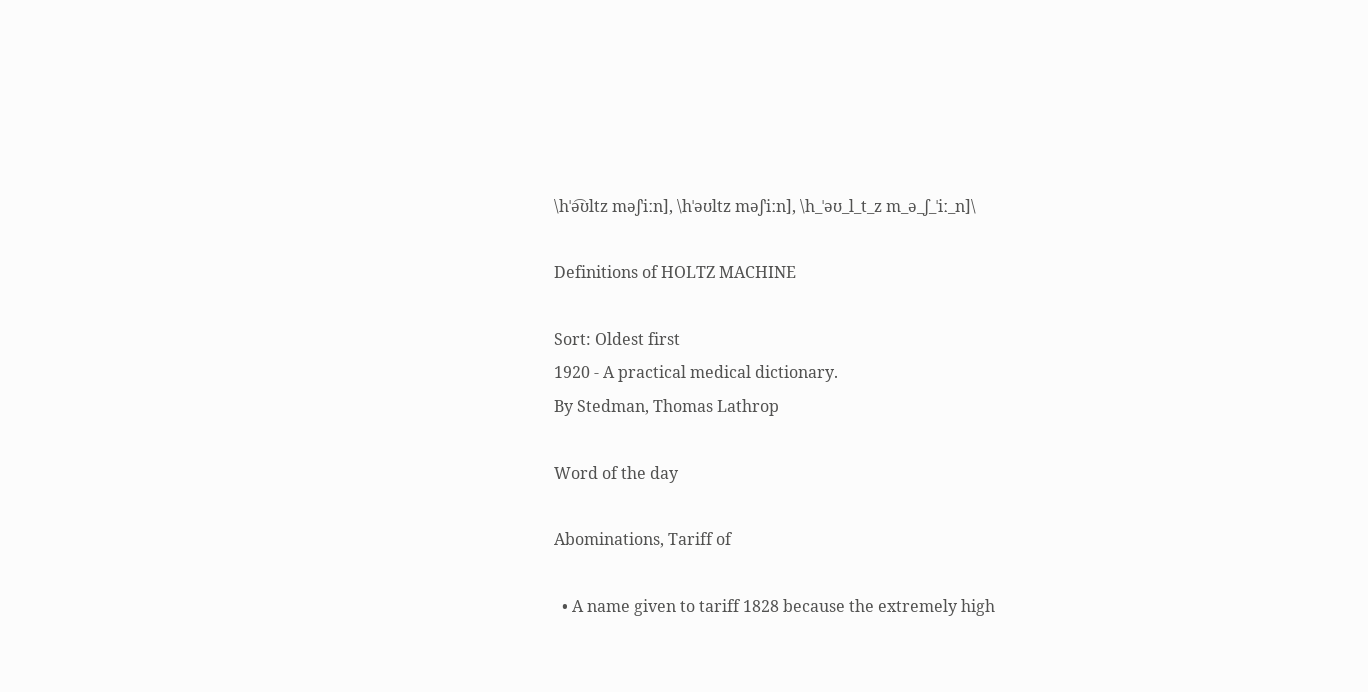\hˈə͡ʊltz məʃˈiːn], \hˈəʊltz məʃˈiːn], \h_ˈəʊ_l_t_z m_ə_ʃ_ˈiː_n]\

Definitions of HOLTZ MACHINE

Sort: Oldest first
1920 - A practical medical dictionary.
By Stedman, Thomas Lathrop

Word of the day

Abominations, Tariff of

  • A name given to tariff 1828 because the extremely high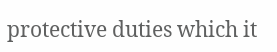protective duties which it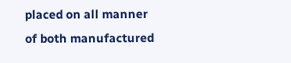placed on all manner of both manufactured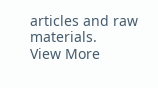articles and raw materials.
View More